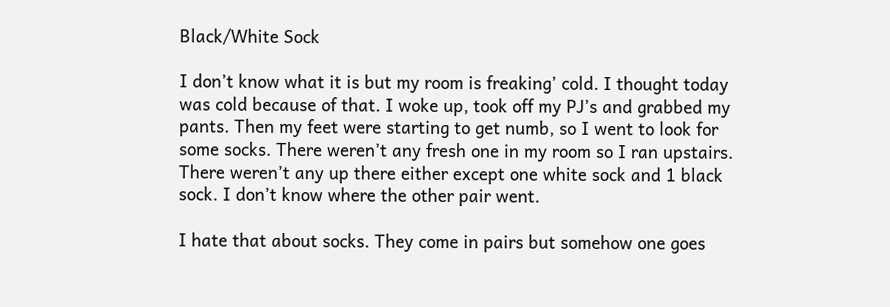Black/White Sock

I don’t know what it is but my room is freaking’ cold. I thought today was cold because of that. I woke up, took off my PJ’s and grabbed my pants. Then my feet were starting to get numb, so I went to look for some socks. There weren’t any fresh one in my room so I ran upstairs. There weren’t any up there either except one white sock and 1 black sock. I don’t know where the other pair went.

I hate that about socks. They come in pairs but somehow one goes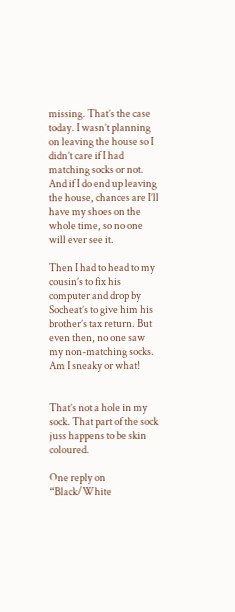missing. That’s the case today. I wasn’t planning on leaving the house so I didn’t care if I had matching socks or not. And if I do end up leaving the house, chances are I’ll have my shoes on the whole time, so no one will ever see it.

Then I had to head to my cousin’s to fix his computer and drop by Socheat’s to give him his brother’s tax return. But even then, no one saw my non-matching socks. Am I sneaky or what!


That’s not a hole in my sock. That part of the sock juss happens to be skin coloured.

One reply on “Black/White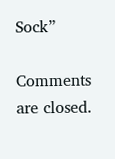Sock”

Comments are closed.